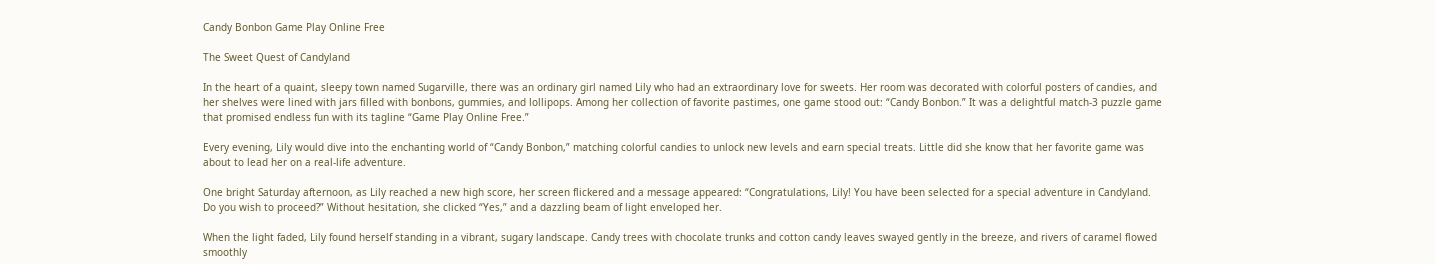Candy Bonbon Game Play Online Free

The Sweet Quest of Candyland

In the heart of a quaint, sleepy town named Sugarville, there was an ordinary girl named Lily who had an extraordinary love for sweets. Her room was decorated with colorful posters of candies, and her shelves were lined with jars filled with bonbons, gummies, and lollipops. Among her collection of favorite pastimes, one game stood out: “Candy Bonbon.” It was a delightful match-3 puzzle game that promised endless fun with its tagline “Game Play Online Free.”

Every evening, Lily would dive into the enchanting world of “Candy Bonbon,” matching colorful candies to unlock new levels and earn special treats. Little did she know that her favorite game was about to lead her on a real-life adventure.

One bright Saturday afternoon, as Lily reached a new high score, her screen flickered and a message appeared: “Congratulations, Lily! You have been selected for a special adventure in Candyland. Do you wish to proceed?” Without hesitation, she clicked “Yes,” and a dazzling beam of light enveloped her.

When the light faded, Lily found herself standing in a vibrant, sugary landscape. Candy trees with chocolate trunks and cotton candy leaves swayed gently in the breeze, and rivers of caramel flowed smoothly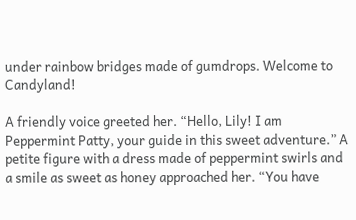under rainbow bridges made of gumdrops. Welcome to Candyland!

A friendly voice greeted her. “Hello, Lily! I am Peppermint Patty, your guide in this sweet adventure.” A petite figure with a dress made of peppermint swirls and a smile as sweet as honey approached her. “You have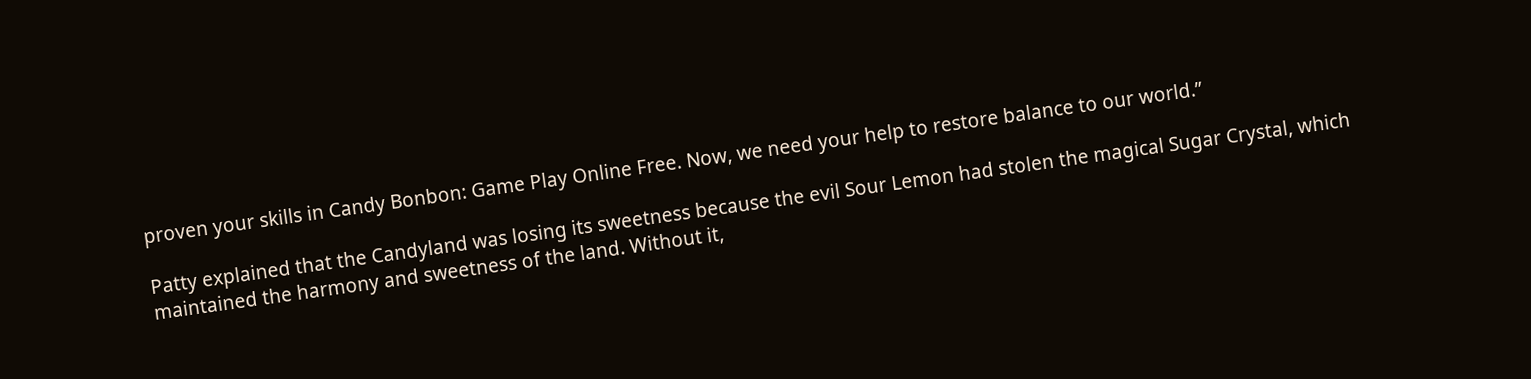proven your skills in Candy Bonbon: Game Play Online Free. Now, we need your help to restore balance to our world.”

Patty explained that the Candyland was losing its sweetness because the evil Sour Lemon had stolen the magical Sugar Crystal, which maintained the harmony and sweetness of the land. Without it,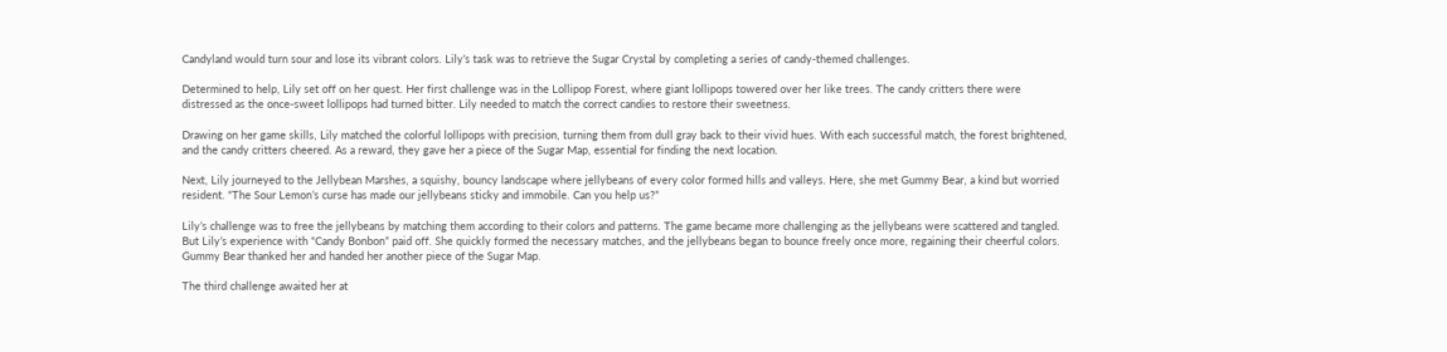Candyland would turn sour and lose its vibrant colors. Lily’s task was to retrieve the Sugar Crystal by completing a series of candy-themed challenges.

Determined to help, Lily set off on her quest. Her first challenge was in the Lollipop Forest, where giant lollipops towered over her like trees. The candy critters there were distressed as the once-sweet lollipops had turned bitter. Lily needed to match the correct candies to restore their sweetness.

Drawing on her game skills, Lily matched the colorful lollipops with precision, turning them from dull gray back to their vivid hues. With each successful match, the forest brightened, and the candy critters cheered. As a reward, they gave her a piece of the Sugar Map, essential for finding the next location.

Next, Lily journeyed to the Jellybean Marshes, a squishy, bouncy landscape where jellybeans of every color formed hills and valleys. Here, she met Gummy Bear, a kind but worried resident. “The Sour Lemon’s curse has made our jellybeans sticky and immobile. Can you help us?”

Lily’s challenge was to free the jellybeans by matching them according to their colors and patterns. The game became more challenging as the jellybeans were scattered and tangled. But Lily’s experience with “Candy Bonbon” paid off. She quickly formed the necessary matches, and the jellybeans began to bounce freely once more, regaining their cheerful colors. Gummy Bear thanked her and handed her another piece of the Sugar Map.

The third challenge awaited her at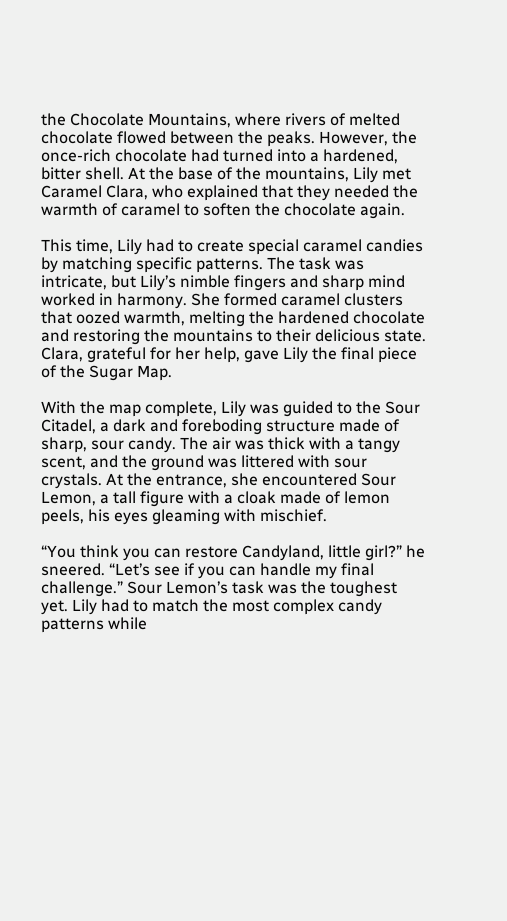the Chocolate Mountains, where rivers of melted chocolate flowed between the peaks. However, the once-rich chocolate had turned into a hardened, bitter shell. At the base of the mountains, Lily met Caramel Clara, who explained that they needed the warmth of caramel to soften the chocolate again.

This time, Lily had to create special caramel candies by matching specific patterns. The task was intricate, but Lily’s nimble fingers and sharp mind worked in harmony. She formed caramel clusters that oozed warmth, melting the hardened chocolate and restoring the mountains to their delicious state. Clara, grateful for her help, gave Lily the final piece of the Sugar Map.

With the map complete, Lily was guided to the Sour Citadel, a dark and foreboding structure made of sharp, sour candy. The air was thick with a tangy scent, and the ground was littered with sour crystals. At the entrance, she encountered Sour Lemon, a tall figure with a cloak made of lemon peels, his eyes gleaming with mischief.

“You think you can restore Candyland, little girl?” he sneered. “Let’s see if you can handle my final challenge.” Sour Lemon’s task was the toughest yet. Lily had to match the most complex candy patterns while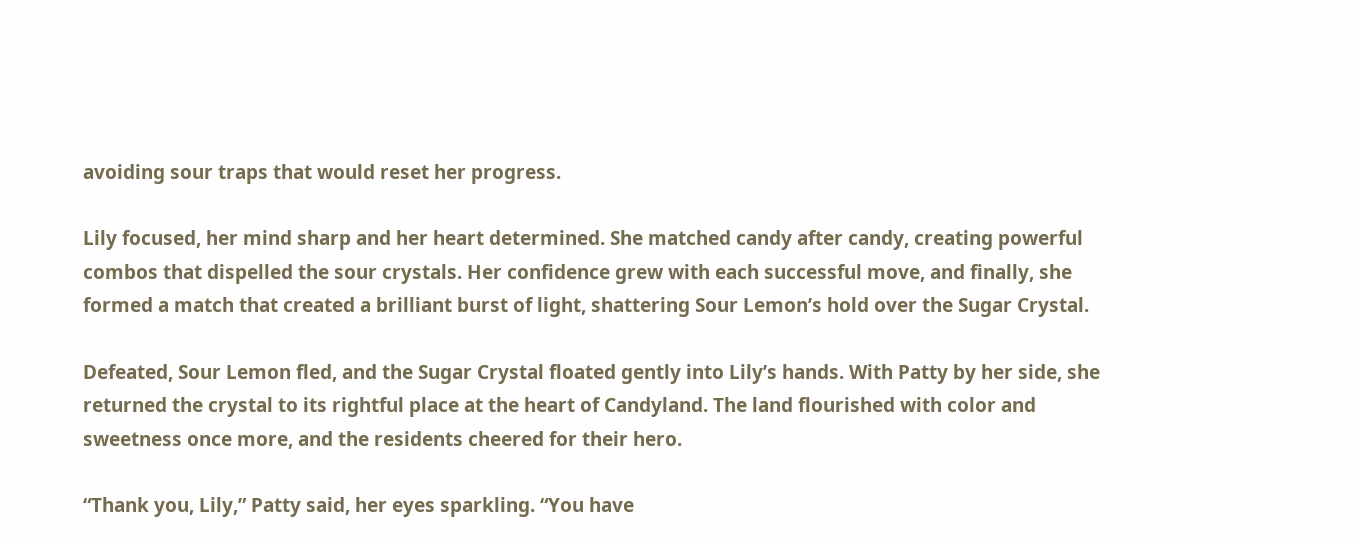avoiding sour traps that would reset her progress.

Lily focused, her mind sharp and her heart determined. She matched candy after candy, creating powerful combos that dispelled the sour crystals. Her confidence grew with each successful move, and finally, she formed a match that created a brilliant burst of light, shattering Sour Lemon’s hold over the Sugar Crystal.

Defeated, Sour Lemon fled, and the Sugar Crystal floated gently into Lily’s hands. With Patty by her side, she returned the crystal to its rightful place at the heart of Candyland. The land flourished with color and sweetness once more, and the residents cheered for their hero.

“Thank you, Lily,” Patty said, her eyes sparkling. “You have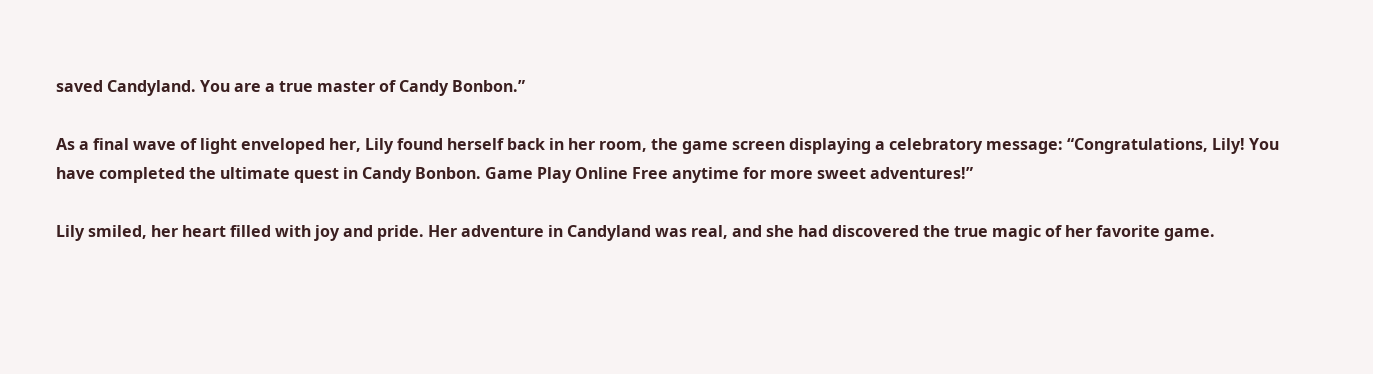saved Candyland. You are a true master of Candy Bonbon.”

As a final wave of light enveloped her, Lily found herself back in her room, the game screen displaying a celebratory message: “Congratulations, Lily! You have completed the ultimate quest in Candy Bonbon. Game Play Online Free anytime for more sweet adventures!”

Lily smiled, her heart filled with joy and pride. Her adventure in Candyland was real, and she had discovered the true magic of her favorite game.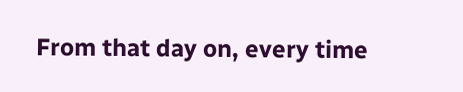From that day on, every time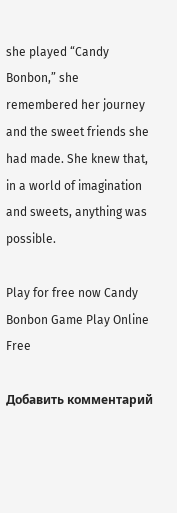she played “Candy Bonbon,” she remembered her journey and the sweet friends she had made. She knew that, in a world of imagination and sweets, anything was possible.

Play for free now Candy Bonbon Game Play Online Free

Добавить комментарий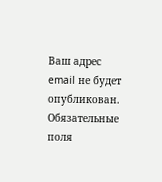Ваш адрес email не будет опубликован. Обязательные поля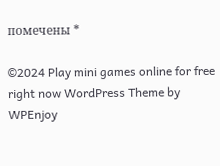помечены *

©2024 Play mini games online for free right now WordPress Theme by WPEnjoy